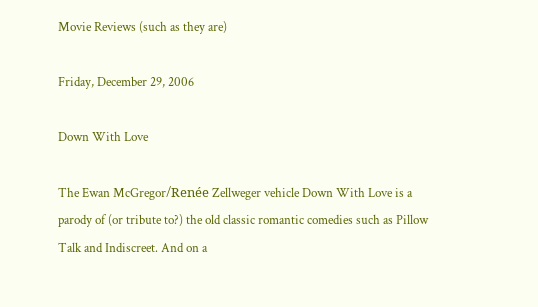Movie Reviews (such as they are)

Friday, December 29, 2006

Down With Love

The Ewan McGregor/Renée Zellweger vehicle Down With Love is a parody of (or tribute to?) the old classic romantic comedies such as Pillow Talk and Indiscreet. And on a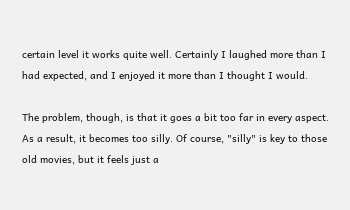certain level it works quite well. Certainly I laughed more than I had expected, and I enjoyed it more than I thought I would.

The problem, though, is that it goes a bit too far in every aspect. As a result, it becomes too silly. Of course, "silly" is key to those old movies, but it feels just a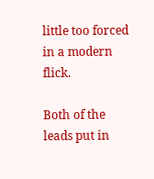little too forced in a modern flick.

Both of the leads put in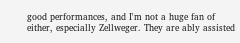good performances, and I'm not a huge fan of either, especially Zellweger. They are ably assisted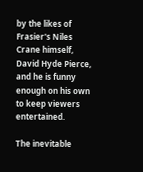by the likes of Frasier's Niles Crane himself, David Hyde Pierce, and he is funny enough on his own to keep viewers entertained.

The inevitable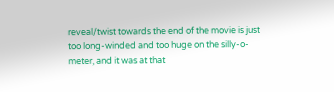reveal/twist towards the end of the movie is just too long-winded and too huge on the silly-o-meter, and it was at that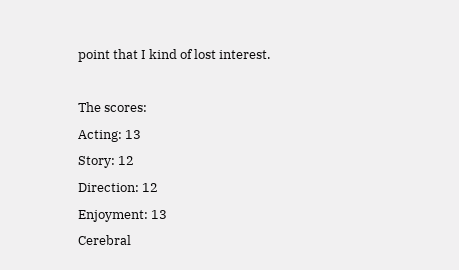point that I kind of lost interest.

The scores:
Acting: 13
Story: 12
Direction: 12
Enjoyment: 13
Cerebral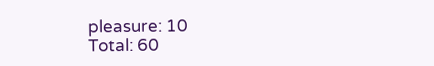pleasure: 10
Total: 60